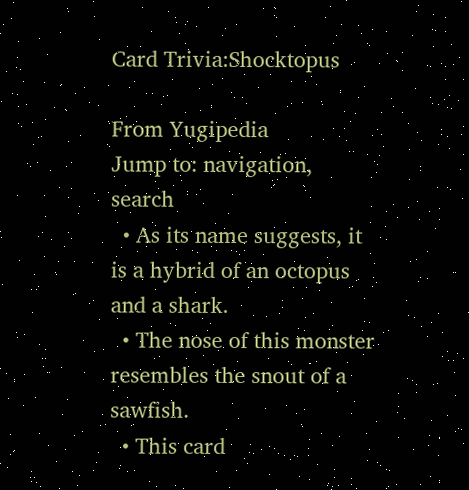Card Trivia:Shocktopus

From Yugipedia
Jump to: navigation, search
  • As its name suggests, it is a hybrid of an octopus and a shark.
  • The nose of this monster resembles the snout of a sawfish.
  • This card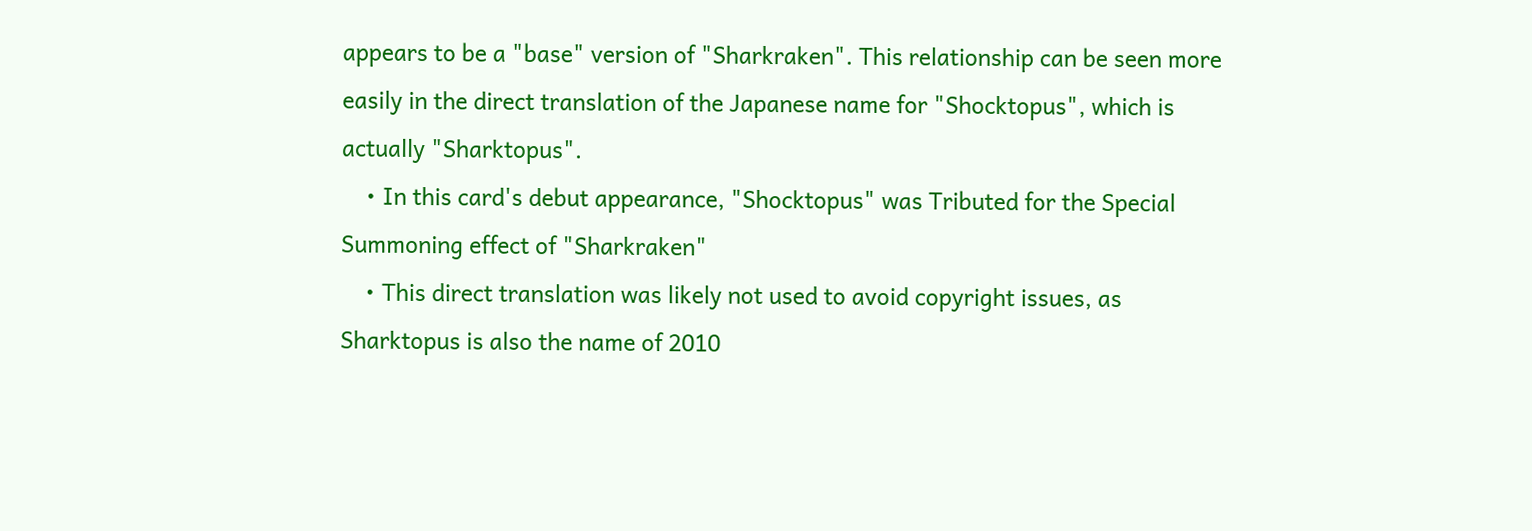appears to be a "base" version of "Sharkraken". This relationship can be seen more easily in the direct translation of the Japanese name for "Shocktopus", which is actually "Sharktopus".
    • In this card's debut appearance, "Shocktopus" was Tributed for the Special Summoning effect of "Sharkraken"
    • This direct translation was likely not used to avoid copyright issues, as Sharktopus is also the name of 2010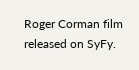Roger Corman film released on SyFy.